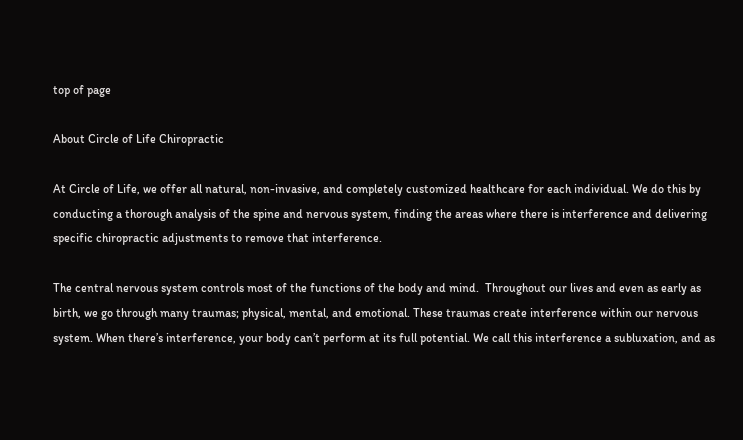top of page

About Circle of Life Chiropractic

At Circle of Life, we offer all natural, non-invasive, and completely customized healthcare for each individual. We do this by conducting a thorough analysis of the spine and nervous system, finding the areas where there is interference and delivering specific chiropractic adjustments to remove that interference.

The central nervous system controls most of the functions of the body and mind.  Throughout our lives and even as early as birth, we go through many traumas; physical, mental, and emotional. These traumas create interference within our nervous system. When there’s interference, your body can’t perform at its full potential. We call this interference a subluxation, and as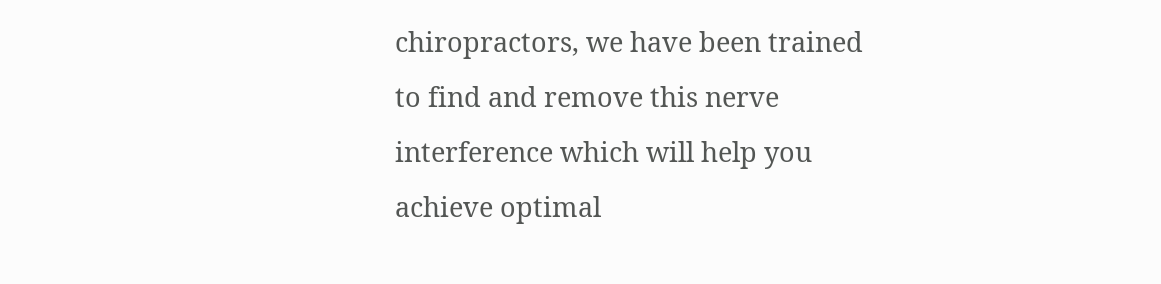chiropractors, we have been trained to find and remove this nerve interference which will help you achieve optimal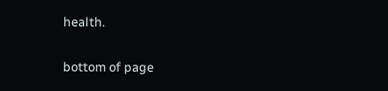health.

bottom of page